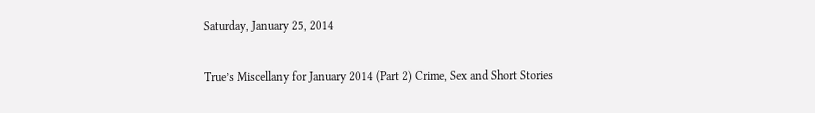Saturday, January 25, 2014

True’s Miscellany for January 2014 (Part 2) Crime, Sex and Short Stories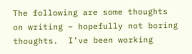The following are some thoughts on writing – hopefully not boring thoughts.  I’ve been working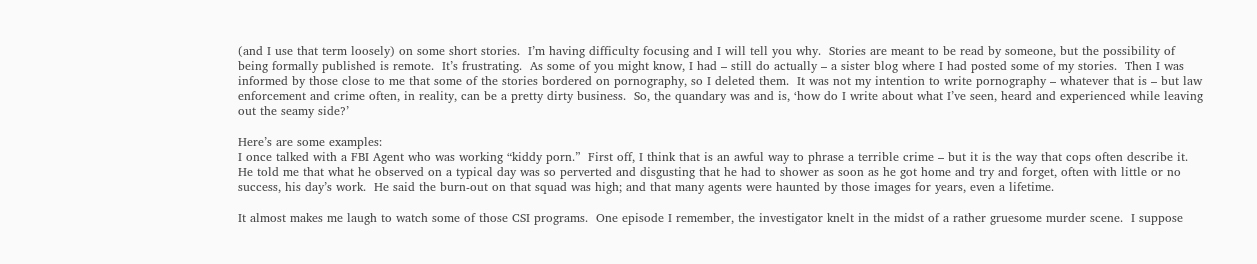(and I use that term loosely) on some short stories.  I’m having difficulty focusing and I will tell you why.  Stories are meant to be read by someone, but the possibility of being formally published is remote.  It’s frustrating.  As some of you might know, I had – still do actually – a sister blog where I had posted some of my stories.  Then I was informed by those close to me that some of the stories bordered on pornography, so I deleted them.  It was not my intention to write pornography – whatever that is – but law enforcement and crime often, in reality, can be a pretty dirty business.  So, the quandary was and is, ‘how do I write about what I’ve seen, heard and experienced while leaving out the seamy side?’

Here’s are some examples:
I once talked with a FBI Agent who was working “kiddy porn.”  First off, I think that is an awful way to phrase a terrible crime – but it is the way that cops often describe it.  He told me that what he observed on a typical day was so perverted and disgusting that he had to shower as soon as he got home and try and forget, often with little or no success, his day’s work.  He said the burn-out on that squad was high; and that many agents were haunted by those images for years, even a lifetime.

It almost makes me laugh to watch some of those CSI programs.  One episode I remember, the investigator knelt in the midst of a rather gruesome murder scene.  I suppose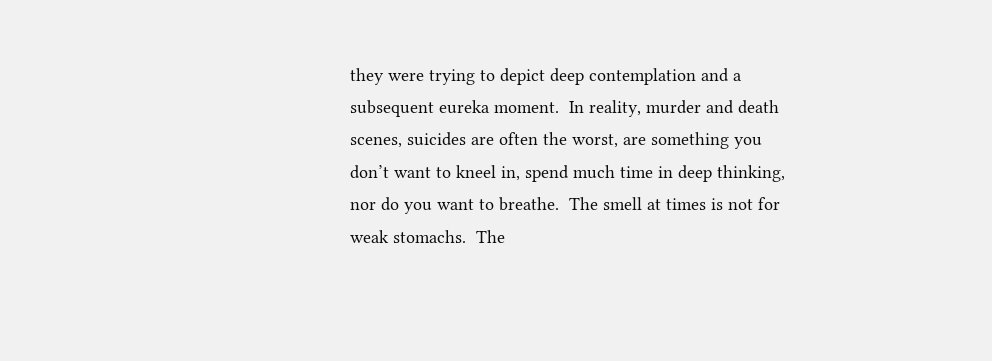they were trying to depict deep contemplation and a subsequent eureka moment.  In reality, murder and death scenes, suicides are often the worst, are something you don’t want to kneel in, spend much time in deep thinking, nor do you want to breathe.  The smell at times is not for weak stomachs.  The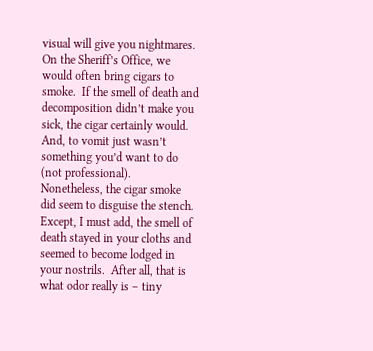visual will give you nightmares.  On the Sheriff’s Office, we would often bring cigars to smoke.  If the smell of death and decomposition didn’t make you sick, the cigar certainly would.  And, to vomit just wasn’t something you’d want to do (not professional).  Nonetheless, the cigar smoke did seem to disguise the stench.  Except, I must add, the smell of death stayed in your cloths and seemed to become lodged in your nostrils.  After all, that is what odor really is – tiny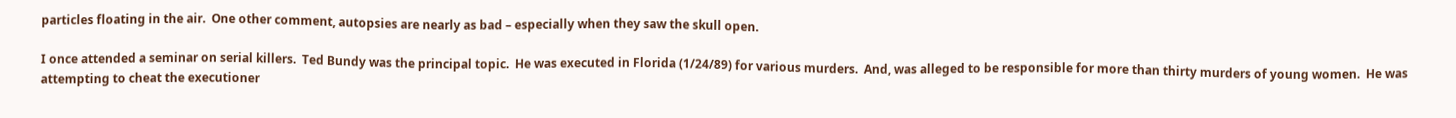particles floating in the air.  One other comment, autopsies are nearly as bad – especially when they saw the skull open.

I once attended a seminar on serial killers.  Ted Bundy was the principal topic.  He was executed in Florida (1/24/89) for various murders.  And, was alleged to be responsible for more than thirty murders of young women.  He was attempting to cheat the executioner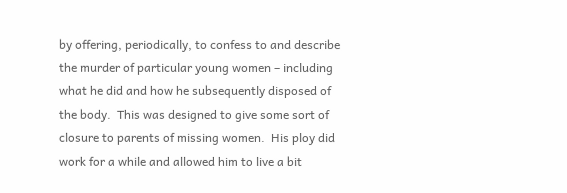by offering, periodically, to confess to and describe the murder of particular young women – including what he did and how he subsequently disposed of the body.  This was designed to give some sort of closure to parents of missing women.  His ploy did work for a while and allowed him to live a bit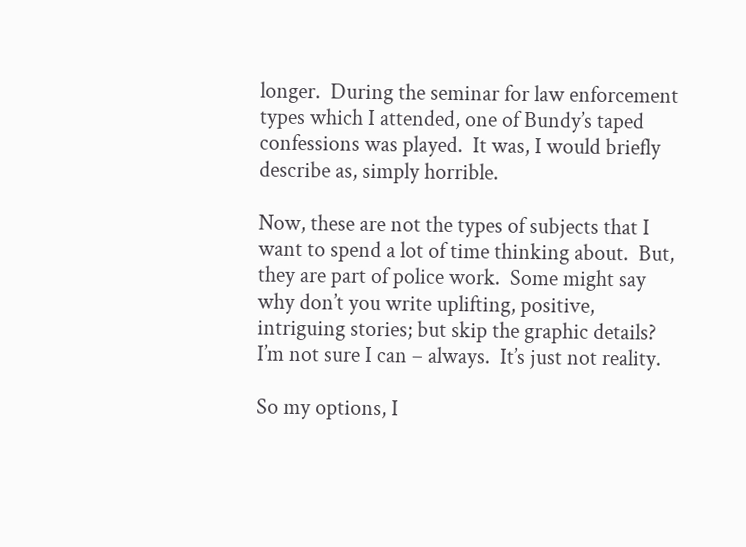longer.  During the seminar for law enforcement types which I attended, one of Bundy’s taped confessions was played.  It was, I would briefly describe as, simply horrible.

Now, these are not the types of subjects that I want to spend a lot of time thinking about.  But, they are part of police work.  Some might say why don’t you write uplifting, positive, intriguing stories; but skip the graphic details?  I’m not sure I can – always.  It’s just not reality.

So my options, I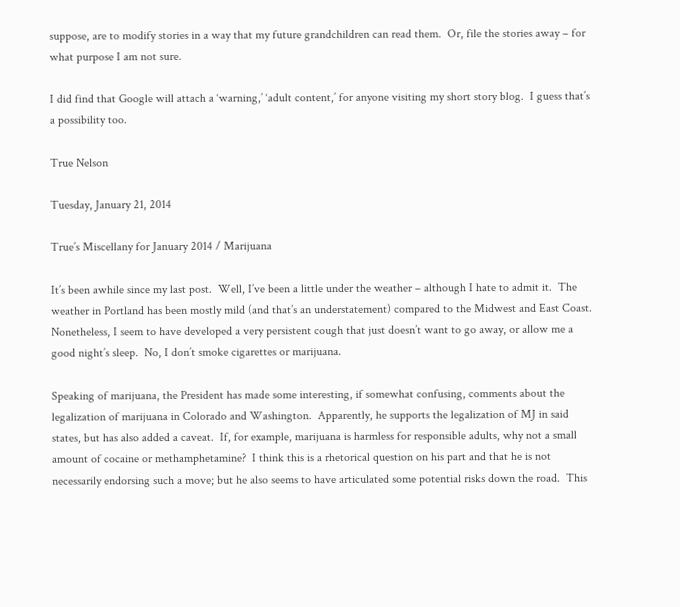suppose, are to modify stories in a way that my future grandchildren can read them.  Or, file the stories away – for what purpose I am not sure.

I did find that Google will attach a ‘warning,’ ‘adult content,’ for anyone visiting my short story blog.  I guess that’s a possibility too.

True Nelson

Tuesday, January 21, 2014

True’s Miscellany for January 2014 / Marijuana

It’s been awhile since my last post.  Well, I’ve been a little under the weather – although I hate to admit it.  The weather in Portland has been mostly mild (and that’s an understatement) compared to the Midwest and East Coast.  Nonetheless, I seem to have developed a very persistent cough that just doesn’t want to go away, or allow me a good night’s sleep.  No, I don’t smoke cigarettes or marijuana.

Speaking of marijuana, the President has made some interesting, if somewhat confusing, comments about the legalization of marijuana in Colorado and Washington.  Apparently, he supports the legalization of MJ in said states, but has also added a caveat.  If, for example, marijuana is harmless for responsible adults, why not a small amount of cocaine or methamphetamine?  I think this is a rhetorical question on his part and that he is not necessarily endorsing such a move; but he also seems to have articulated some potential risks down the road.  This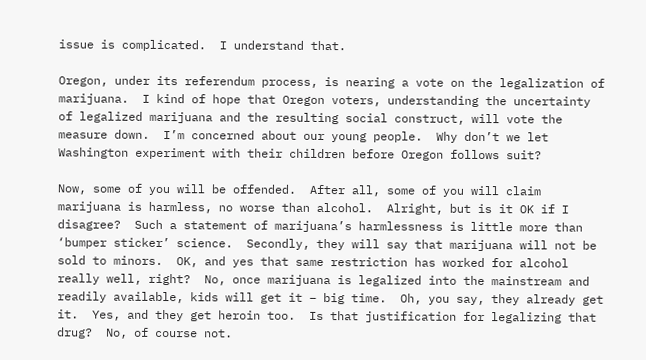issue is complicated.  I understand that.

Oregon, under its referendum process, is nearing a vote on the legalization of marijuana.  I kind of hope that Oregon voters, understanding the uncertainty of legalized marijuana and the resulting social construct, will vote the measure down.  I’m concerned about our young people.  Why don’t we let Washington experiment with their children before Oregon follows suit?

Now, some of you will be offended.  After all, some of you will claim marijuana is harmless, no worse than alcohol.  Alright, but is it OK if I disagree?  Such a statement of marijuana’s harmlessness is little more than ‘bumper sticker’ science.  Secondly, they will say that marijuana will not be sold to minors.  OK, and yes that same restriction has worked for alcohol really well, right?  No, once marijuana is legalized into the mainstream and readily available, kids will get it – big time.  Oh, you say, they already get it.  Yes, and they get heroin too.  Is that justification for legalizing that drug?  No, of course not.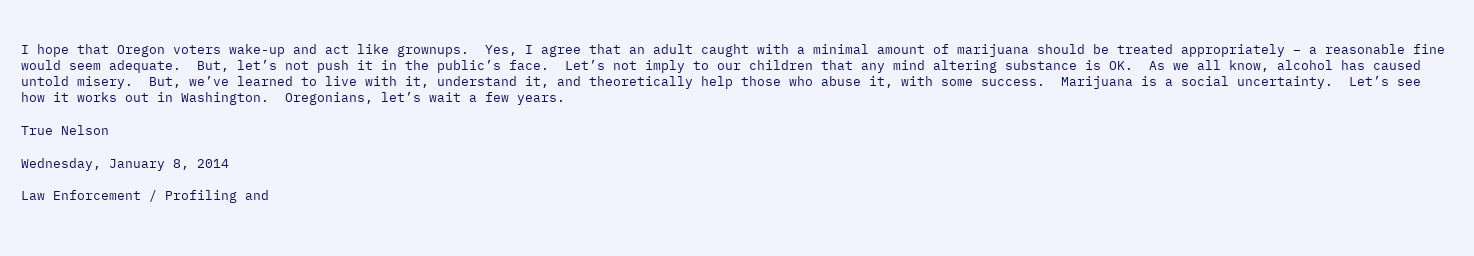I hope that Oregon voters wake-up and act like grownups.  Yes, I agree that an adult caught with a minimal amount of marijuana should be treated appropriately – a reasonable fine would seem adequate.  But, let’s not push it in the public’s face.  Let’s not imply to our children that any mind altering substance is OK.  As we all know, alcohol has caused untold misery.  But, we’ve learned to live with it, understand it, and theoretically help those who abuse it, with some success.  Marijuana is a social uncertainty.  Let’s see how it works out in Washington.  Oregonians, let’s wait a few years.

True Nelson

Wednesday, January 8, 2014

Law Enforcement / Profiling and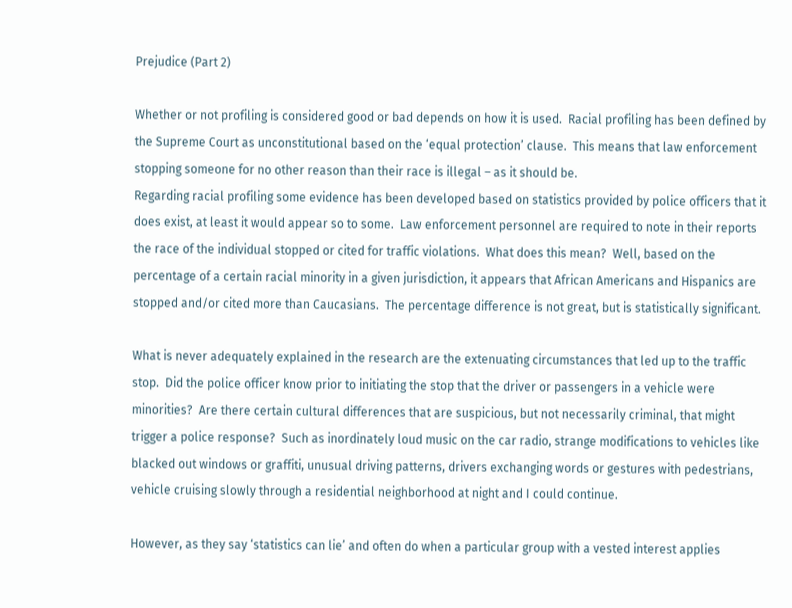Prejudice (Part 2)

Whether or not profiling is considered good or bad depends on how it is used.  Racial profiling has been defined by the Supreme Court as unconstitutional based on the ‘equal protection’ clause.  This means that law enforcement stopping someone for no other reason than their race is illegal – as it should be.
Regarding racial profiling some evidence has been developed based on statistics provided by police officers that it does exist, at least it would appear so to some.  Law enforcement personnel are required to note in their reports the race of the individual stopped or cited for traffic violations.  What does this mean?  Well, based on the percentage of a certain racial minority in a given jurisdiction, it appears that African Americans and Hispanics are stopped and/or cited more than Caucasians.  The percentage difference is not great, but is statistically significant.

What is never adequately explained in the research are the extenuating circumstances that led up to the traffic stop.  Did the police officer know prior to initiating the stop that the driver or passengers in a vehicle were minorities?  Are there certain cultural differences that are suspicious, but not necessarily criminal, that might trigger a police response?  Such as inordinately loud music on the car radio, strange modifications to vehicles like blacked out windows or graffiti, unusual driving patterns, drivers exchanging words or gestures with pedestrians, vehicle cruising slowly through a residential neighborhood at night and I could continue.

However, as they say ‘statistics can lie’ and often do when a particular group with a vested interest applies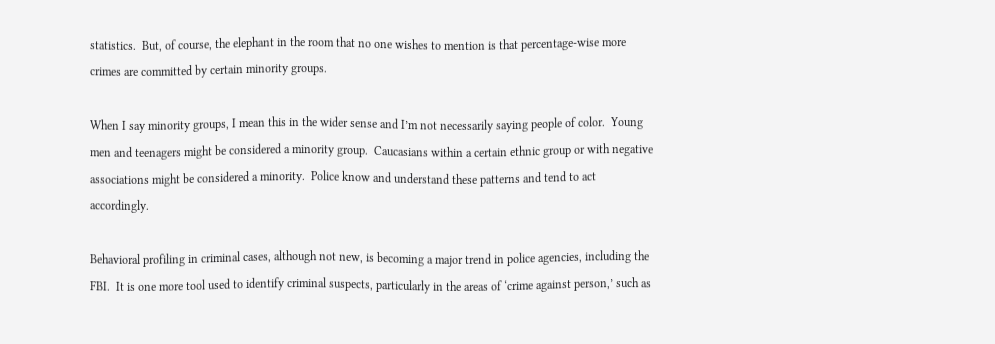statistics.  But, of course, the elephant in the room that no one wishes to mention is that percentage-wise more crimes are committed by certain minority groups.

When I say minority groups, I mean this in the wider sense and I’m not necessarily saying people of color.  Young men and teenagers might be considered a minority group.  Caucasians within a certain ethnic group or with negative associations might be considered a minority.  Police know and understand these patterns and tend to act accordingly.

Behavioral profiling in criminal cases, although not new, is becoming a major trend in police agencies, including the FBI.  It is one more tool used to identify criminal suspects, particularly in the areas of ‘crime against person,’ such as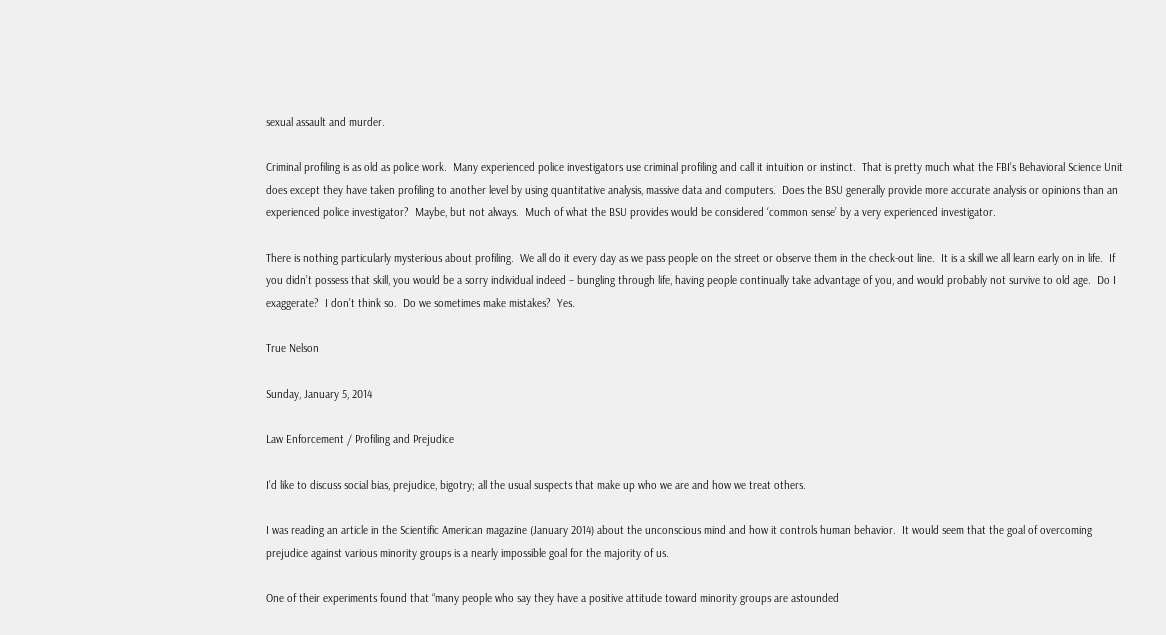sexual assault and murder.

Criminal profiling is as old as police work.  Many experienced police investigators use criminal profiling and call it intuition or instinct.  That is pretty much what the FBI’s Behavioral Science Unit does except they have taken profiling to another level by using quantitative analysis, massive data and computers.  Does the BSU generally provide more accurate analysis or opinions than an experienced police investigator?  Maybe, but not always.  Much of what the BSU provides would be considered ‘common sense’ by a very experienced investigator.

There is nothing particularly mysterious about profiling.  We all do it every day as we pass people on the street or observe them in the check-out line.  It is a skill we all learn early on in life.  If you didn’t possess that skill, you would be a sorry individual indeed – bungling through life, having people continually take advantage of you, and would probably not survive to old age.  Do I exaggerate?  I don’t think so.  Do we sometimes make mistakes?  Yes.

True Nelson

Sunday, January 5, 2014

Law Enforcement / Profiling and Prejudice

I’d like to discuss social bias, prejudice, bigotry; all the usual suspects that make up who we are and how we treat others.

I was reading an article in the Scientific American magazine (January 2014) about the unconscious mind and how it controls human behavior.  It would seem that the goal of overcoming prejudice against various minority groups is a nearly impossible goal for the majority of us.

One of their experiments found that “many people who say they have a positive attitude toward minority groups are astounded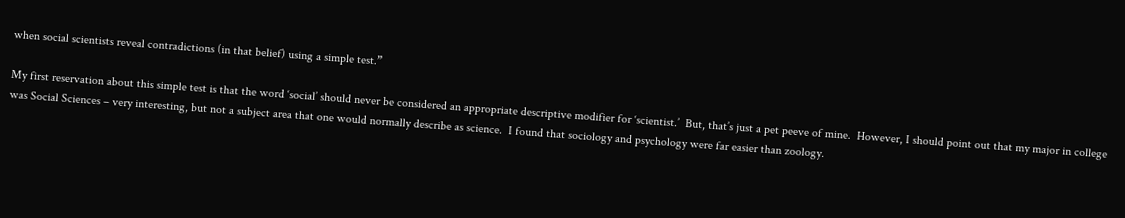when social scientists reveal contradictions (in that belief) using a simple test.”

My first reservation about this simple test is that the word ‘social’ should never be considered an appropriate descriptive modifier for ‘scientist.’  But, that’s just a pet peeve of mine.  However, I should point out that my major in college was Social Sciences – very interesting, but not a subject area that one would normally describe as science.  I found that sociology and psychology were far easier than zoology.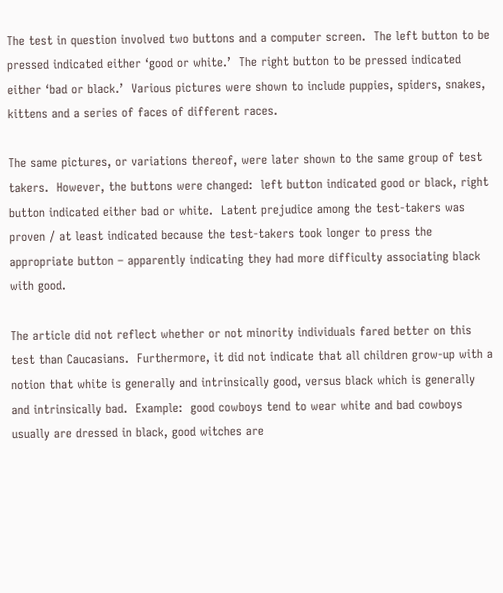The test in question involved two buttons and a computer screen.  The left button to be pressed indicated either ‘good or white.’  The right button to be pressed indicated either ‘bad or black.’  Various pictures were shown to include puppies, spiders, snakes, kittens and a series of faces of different races.

The same pictures, or variations thereof, were later shown to the same group of test takers.  However, the buttons were changed:  left button indicated good or black, right button indicated either bad or white.  Latent prejudice among the test-takers was proven / at least indicated because the test-takers took longer to press the appropriate button – apparently indicating they had more difficulty associating black with good.

The article did not reflect whether or not minority individuals fared better on this test than Caucasians.  Furthermore, it did not indicate that all children grow-up with a notion that white is generally and intrinsically good, versus black which is generally and intrinsically bad.  Example:  good cowboys tend to wear white and bad cowboys usually are dressed in black, good witches are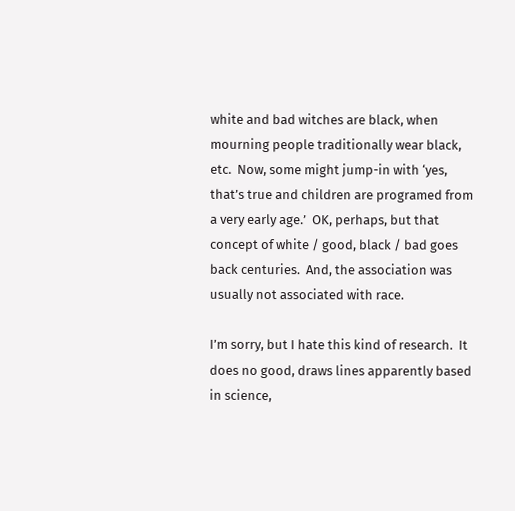white and bad witches are black, when mourning people traditionally wear black, etc.  Now, some might jump-in with ‘yes, that’s true and children are programed from a very early age.’  OK, perhaps, but that concept of white / good, black / bad goes back centuries.  And, the association was usually not associated with race.

I’m sorry, but I hate this kind of research.  It does no good, draws lines apparently based in science,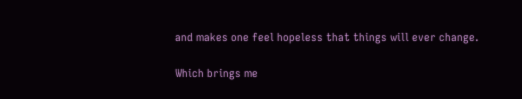and makes one feel hopeless that things will ever change.

Which brings me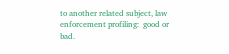to another related subject, law enforcement profiling:  good or bad.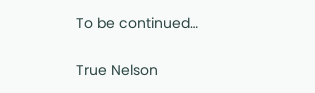To be continued…

True Nelson